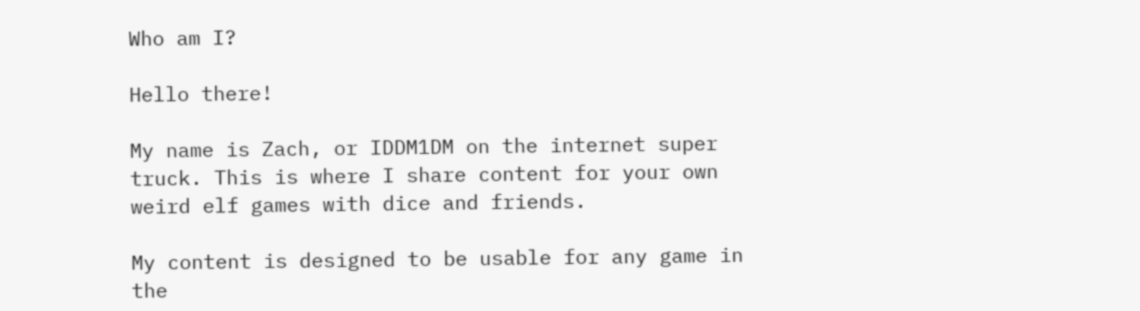Who am I?

Hello there!

My name is Zach, or IDDM1DM on the internet super truck. This is where I share content for your own weird elf games with dice and friends.

My content is designed to be usable for any game in the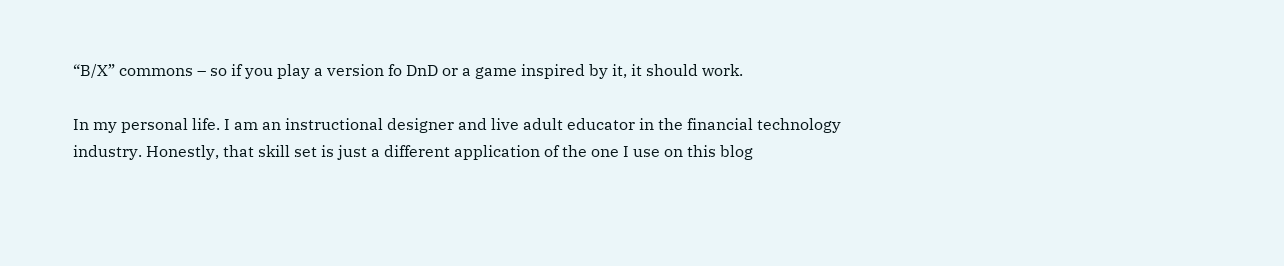“B/X” commons – so if you play a version fo DnD or a game inspired by it, it should work.

In my personal life. I am an instructional designer and live adult educator in the financial technology industry. Honestly, that skill set is just a different application of the one I use on this blog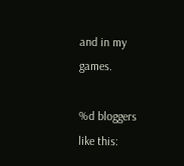and in my games.

%d bloggers like this: